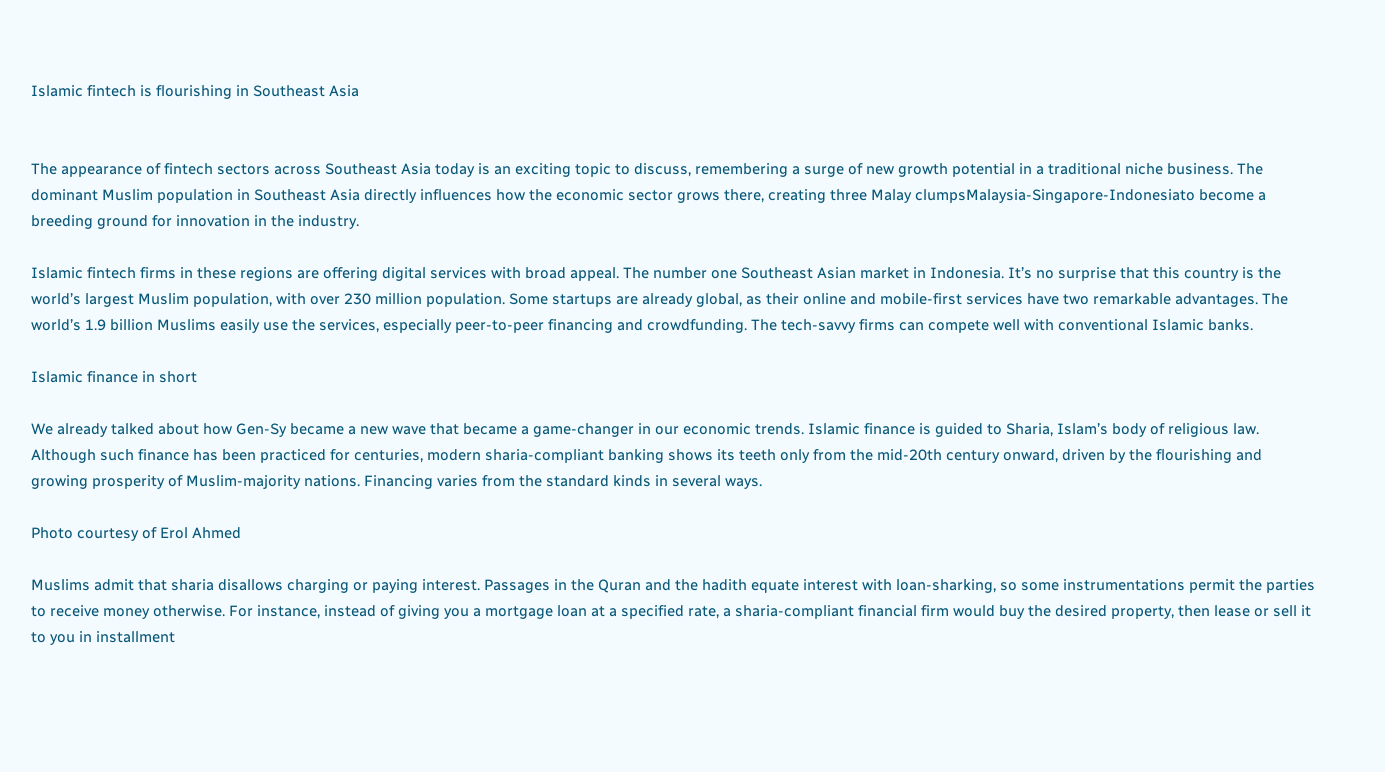Islamic fintech is flourishing in Southeast Asia


The appearance of fintech sectors across Southeast Asia today is an exciting topic to discuss, remembering a surge of new growth potential in a traditional niche business. The dominant Muslim population in Southeast Asia directly influences how the economic sector grows there, creating three Malay clumpsMalaysia-Singapore-Indonesiato become a breeding ground for innovation in the industry.

Islamic fintech firms in these regions are offering digital services with broad appeal. The number one Southeast Asian market in Indonesia. It’s no surprise that this country is the world’s largest Muslim population, with over 230 million population. Some startups are already global, as their online and mobile-first services have two remarkable advantages. The world’s 1.9 billion Muslims easily use the services, especially peer-to-peer financing and crowdfunding. The tech-savvy firms can compete well with conventional Islamic banks.

Islamic finance in short

We already talked about how Gen-Sy became a new wave that became a game-changer in our economic trends. Islamic finance is guided to Sharia, Islam’s body of religious law. Although such finance has been practiced for centuries, modern sharia-compliant banking shows its teeth only from the mid-20th century onward, driven by the flourishing and growing prosperity of Muslim-majority nations. Financing varies from the standard kinds in several ways.

Photo courtesy of Erol Ahmed

Muslims admit that sharia disallows charging or paying interest. Passages in the Quran and the hadith equate interest with loan-sharking, so some instrumentations permit the parties to receive money otherwise. For instance, instead of giving you a mortgage loan at a specified rate, a sharia-compliant financial firm would buy the desired property, then lease or sell it to you in installment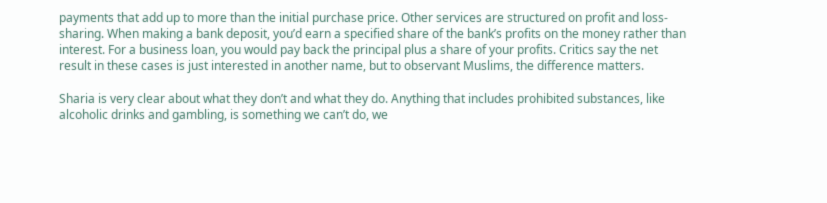payments that add up to more than the initial purchase price. Other services are structured on profit and loss-sharing. When making a bank deposit, you’d earn a specified share of the bank’s profits on the money rather than interest. For a business loan, you would pay back the principal plus a share of your profits. Critics say the net result in these cases is just interested in another name, but to observant Muslims, the difference matters.

Sharia is very clear about what they don’t and what they do. Anything that includes prohibited substances, like alcoholic drinks and gambling, is something we can’t do, we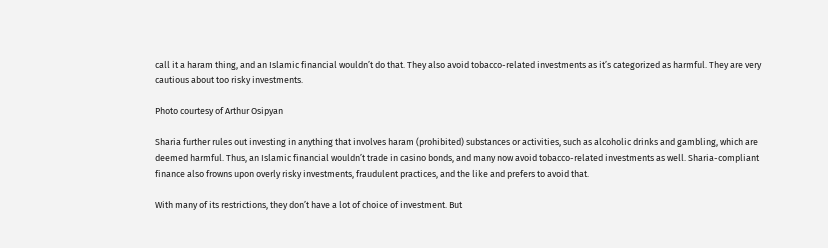call it a haram thing, and an Islamic financial wouldn’t do that. They also avoid tobacco-related investments as it’s categorized as harmful. They are very cautious about too risky investments.

Photo courtesy of Arthur Osipyan

Sharia further rules out investing in anything that involves haram (prohibited) substances or activities, such as alcoholic drinks and gambling, which are deemed harmful. Thus, an Islamic financial wouldn’t trade in casino bonds, and many now avoid tobacco-related investments as well. Sharia-compliant finance also frowns upon overly risky investments, fraudulent practices, and the like and prefers to avoid that.

With many of its restrictions, they don’t have a lot of choice of investment. But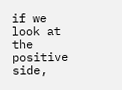if we look at the positive side,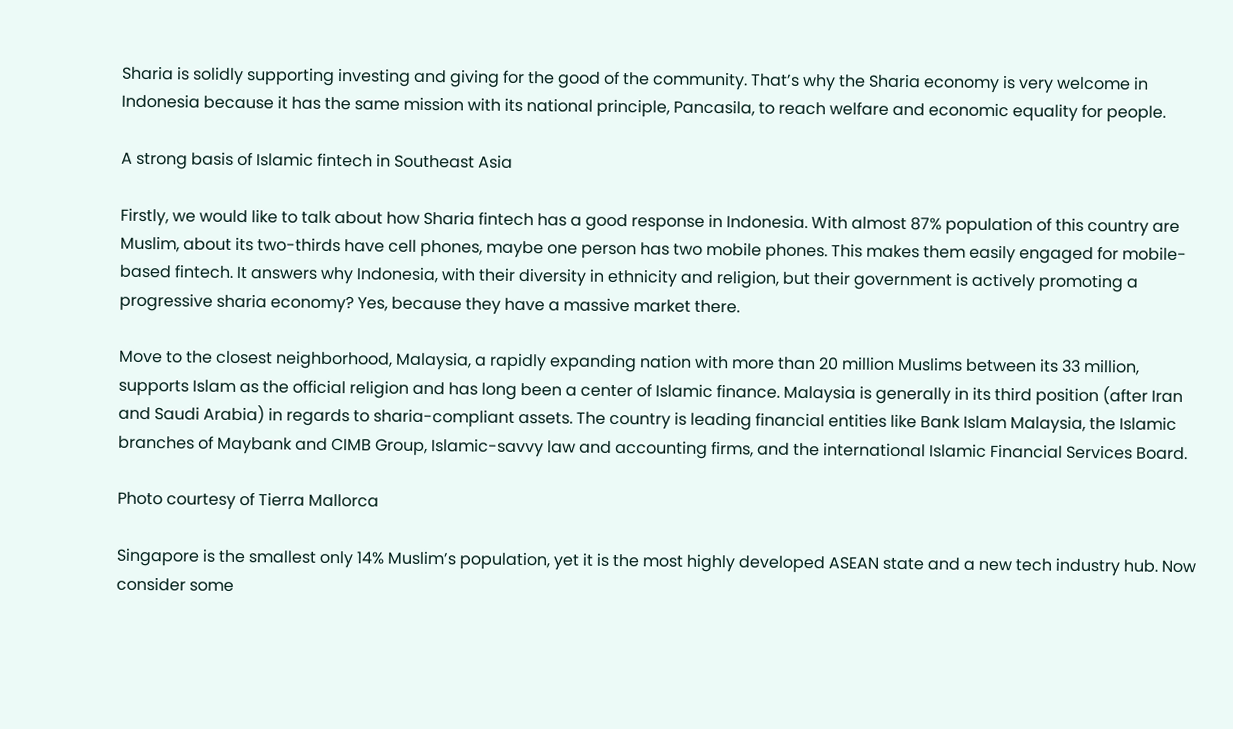Sharia is solidly supporting investing and giving for the good of the community. That’s why the Sharia economy is very welcome in Indonesia because it has the same mission with its national principle, Pancasila, to reach welfare and economic equality for people.

A strong basis of Islamic fintech in Southeast Asia

Firstly, we would like to talk about how Sharia fintech has a good response in Indonesia. With almost 87% population of this country are Muslim, about its two-thirds have cell phones, maybe one person has two mobile phones. This makes them easily engaged for mobile-based fintech. It answers why Indonesia, with their diversity in ethnicity and religion, but their government is actively promoting a progressive sharia economy? Yes, because they have a massive market there.

Move to the closest neighborhood, Malaysia, a rapidly expanding nation with more than 20 million Muslims between its 33 million, supports Islam as the official religion and has long been a center of Islamic finance. Malaysia is generally in its third position (after Iran and Saudi Arabia) in regards to sharia-compliant assets. The country is leading financial entities like Bank Islam Malaysia, the Islamic branches of Maybank and CIMB Group, Islamic-savvy law and accounting firms, and the international Islamic Financial Services Board.

Photo courtesy of Tierra Mallorca

Singapore is the smallest only 14% Muslim’s population, yet it is the most highly developed ASEAN state and a new tech industry hub. Now consider some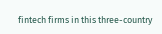fintech firms in this three-country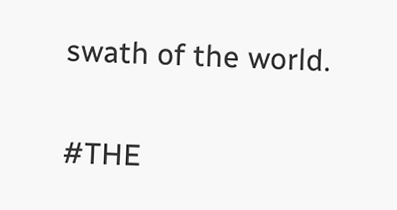swath of the world.

#THE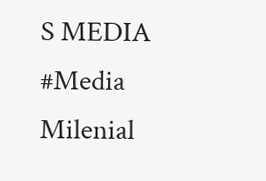S MEDIA #Media Milenial